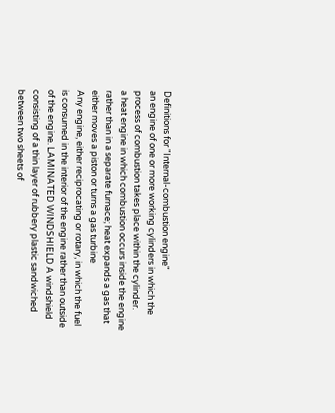Definitions for "Internal-combustion engine"
an engine of one or more working cylinders in which the process of combustion takes place within the cylinder.
a heat engine in which combustion occurs inside the engine rather than in a separate furnace; heat expands a gas that either moves a piston or turns a gas turbine
Any engine, either reciprocating or rotary, in which the fuel is consumed in the interior of the engine rather than outside of the engine. LAMINATED WINDSHIELD A windshield consisting of a thin layer of rubbery plastic sandwiched between two sheets of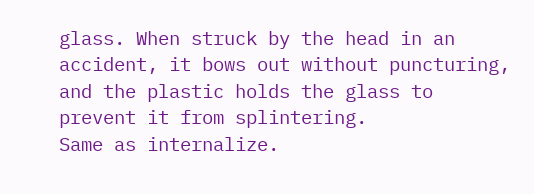glass. When struck by the head in an accident, it bows out without puncturing, and the plastic holds the glass to prevent it from splintering.
Same as internalize.